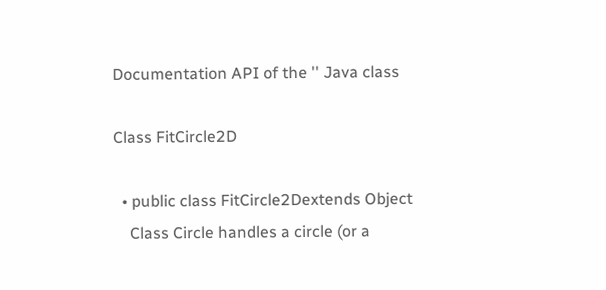Documentation API of the '' Java class

Class FitCircle2D

  • public class FitCircle2Dextends Object
    Class Circle handles a circle (or a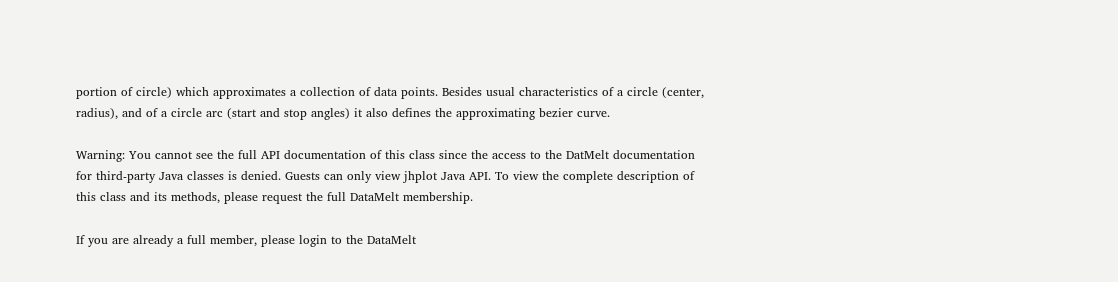portion of circle) which approximates a collection of data points. Besides usual characteristics of a circle (center, radius), and of a circle arc (start and stop angles) it also defines the approximating bezier curve.

Warning: You cannot see the full API documentation of this class since the access to the DatMelt documentation for third-party Java classes is denied. Guests can only view jhplot Java API. To view the complete description of this class and its methods, please request the full DataMelt membership.

If you are already a full member, please login to the DataMelt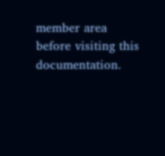member area before visiting this documentation.